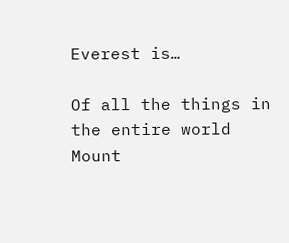Everest is…

Of all the things in the entire world Mount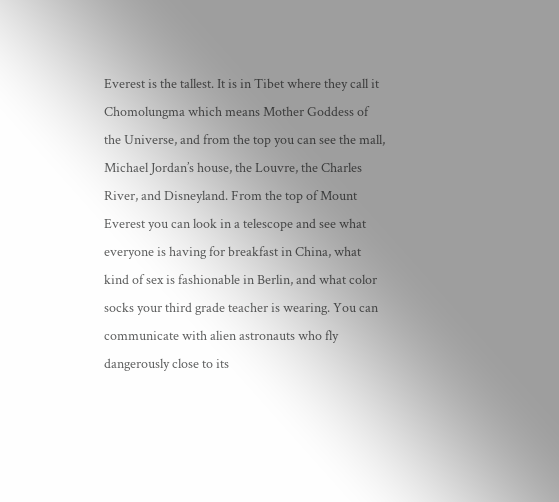Everest is the tallest. It is in Tibet where they call it Chomolungma which means Mother Goddess of the Universe, and from the top you can see the mall, Michael Jordan’s house, the Louvre, the Charles River, and Disneyland. From the top of Mount Everest you can look in a telescope and see what everyone is having for breakfast in China, what kind of sex is fashionable in Berlin, and what color socks your third grade teacher is wearing. You can communicate with alien astronauts who fly dangerously close to its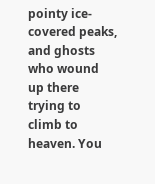pointy ice-covered peaks, and ghosts who wound up there trying to climb to heaven. You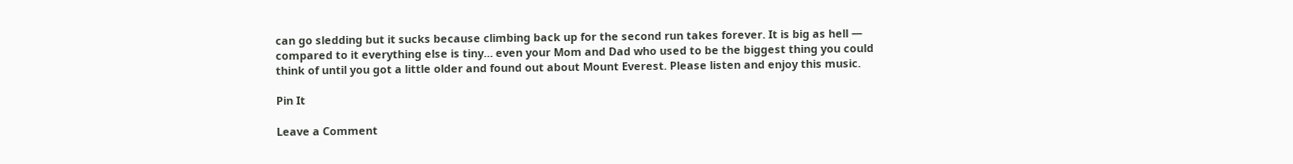can go sledding but it sucks because climbing back up for the second run takes forever. It is big as hell — compared to it everything else is tiny… even your Mom and Dad who used to be the biggest thing you could think of until you got a little older and found out about Mount Everest. Please listen and enjoy this music.

Pin It

Leave a Comment